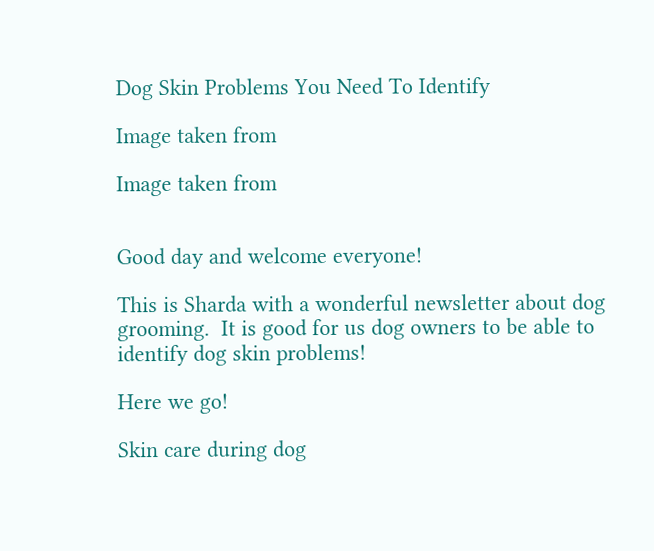Dog Skin Problems You Need To Identify

Image taken from

Image taken from


Good day and welcome everyone!

This is Sharda with a wonderful newsletter about dog grooming.  It is good for us dog owners to be able to identify dog skin problems!

Here we go!

Skin care during dog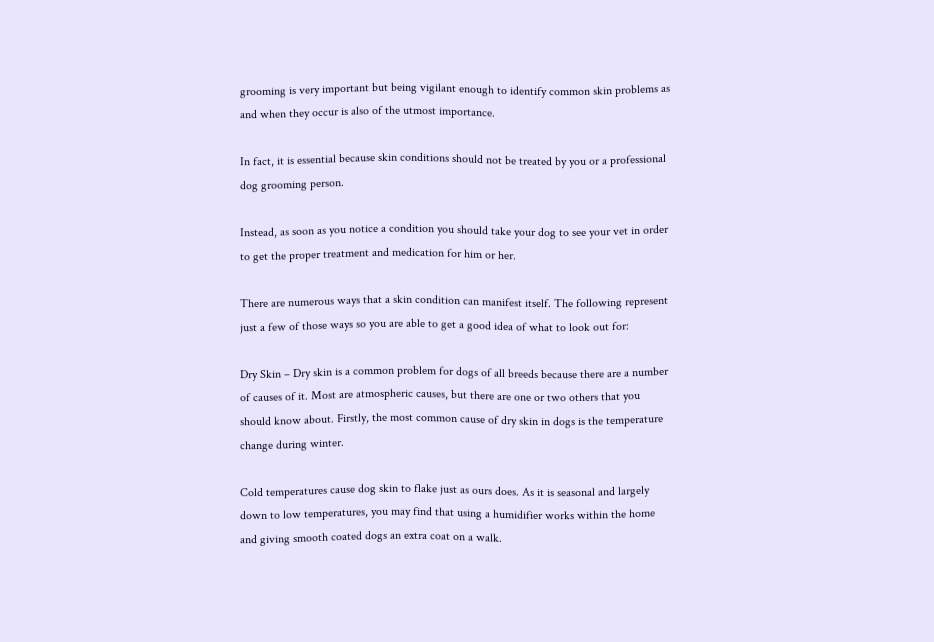grooming is very important but being vigilant enough to identify common skin problems as and when they occur is also of the utmost importance.

In fact, it is essential because skin conditions should not be treated by you or a professional dog grooming person.

Instead, as soon as you notice a condition you should take your dog to see your vet in order to get the proper treatment and medication for him or her.

There are numerous ways that a skin condition can manifest itself. The following represent just a few of those ways so you are able to get a good idea of what to look out for:

Dry Skin – Dry skin is a common problem for dogs of all breeds because there are a number of causes of it. Most are atmospheric causes, but there are one or two others that you should know about. Firstly, the most common cause of dry skin in dogs is the temperature change during winter.

Cold temperatures cause dog skin to flake just as ours does. As it is seasonal and largely down to low temperatures, you may find that using a humidifier works within the home and giving smooth coated dogs an extra coat on a walk.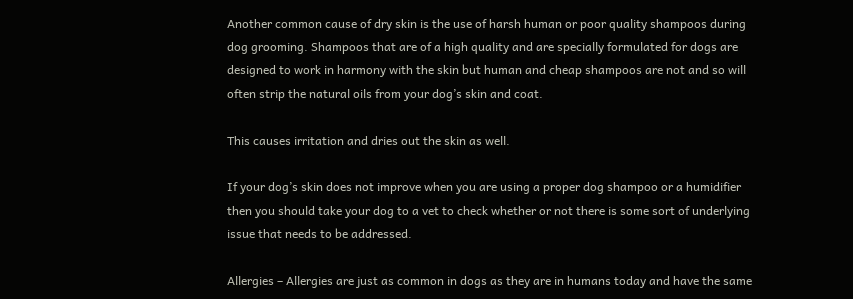Another common cause of dry skin is the use of harsh human or poor quality shampoos during dog grooming. Shampoos that are of a high quality and are specially formulated for dogs are designed to work in harmony with the skin but human and cheap shampoos are not and so will often strip the natural oils from your dog’s skin and coat.

This causes irritation and dries out the skin as well.

If your dog’s skin does not improve when you are using a proper dog shampoo or a humidifier then you should take your dog to a vet to check whether or not there is some sort of underlying issue that needs to be addressed.

Allergies – Allergies are just as common in dogs as they are in humans today and have the same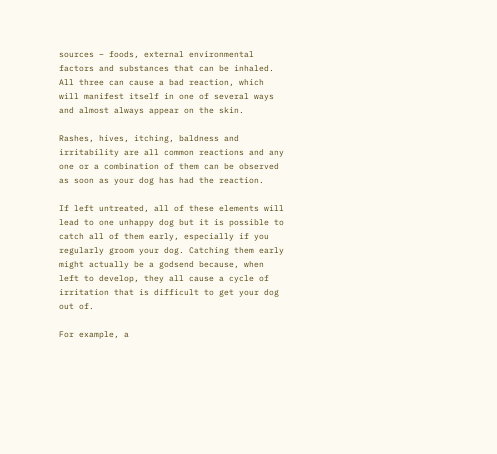sources – foods, external environmental factors and substances that can be inhaled. All three can cause a bad reaction, which will manifest itself in one of several ways and almost always appear on the skin.

Rashes, hives, itching, baldness and irritability are all common reactions and any one or a combination of them can be observed as soon as your dog has had the reaction.

If left untreated, all of these elements will lead to one unhappy dog but it is possible to catch all of them early, especially if you regularly groom your dog. Catching them early might actually be a godsend because, when left to develop, they all cause a cycle of irritation that is difficult to get your dog out of.

For example, a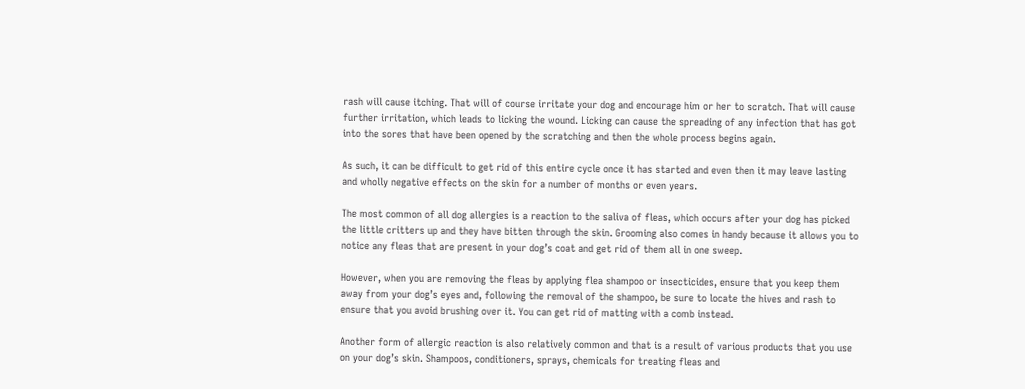rash will cause itching. That will of course irritate your dog and encourage him or her to scratch. That will cause further irritation, which leads to licking the wound. Licking can cause the spreading of any infection that has got into the sores that have been opened by the scratching and then the whole process begins again.

As such, it can be difficult to get rid of this entire cycle once it has started and even then it may leave lasting and wholly negative effects on the skin for a number of months or even years.

The most common of all dog allergies is a reaction to the saliva of fleas, which occurs after your dog has picked the little critters up and they have bitten through the skin. Grooming also comes in handy because it allows you to notice any fleas that are present in your dog’s coat and get rid of them all in one sweep.

However, when you are removing the fleas by applying flea shampoo or insecticides, ensure that you keep them away from your dog’s eyes and, following the removal of the shampoo, be sure to locate the hives and rash to ensure that you avoid brushing over it. You can get rid of matting with a comb instead.

Another form of allergic reaction is also relatively common and that is a result of various products that you use on your dog’s skin. Shampoos, conditioners, sprays, chemicals for treating fleas and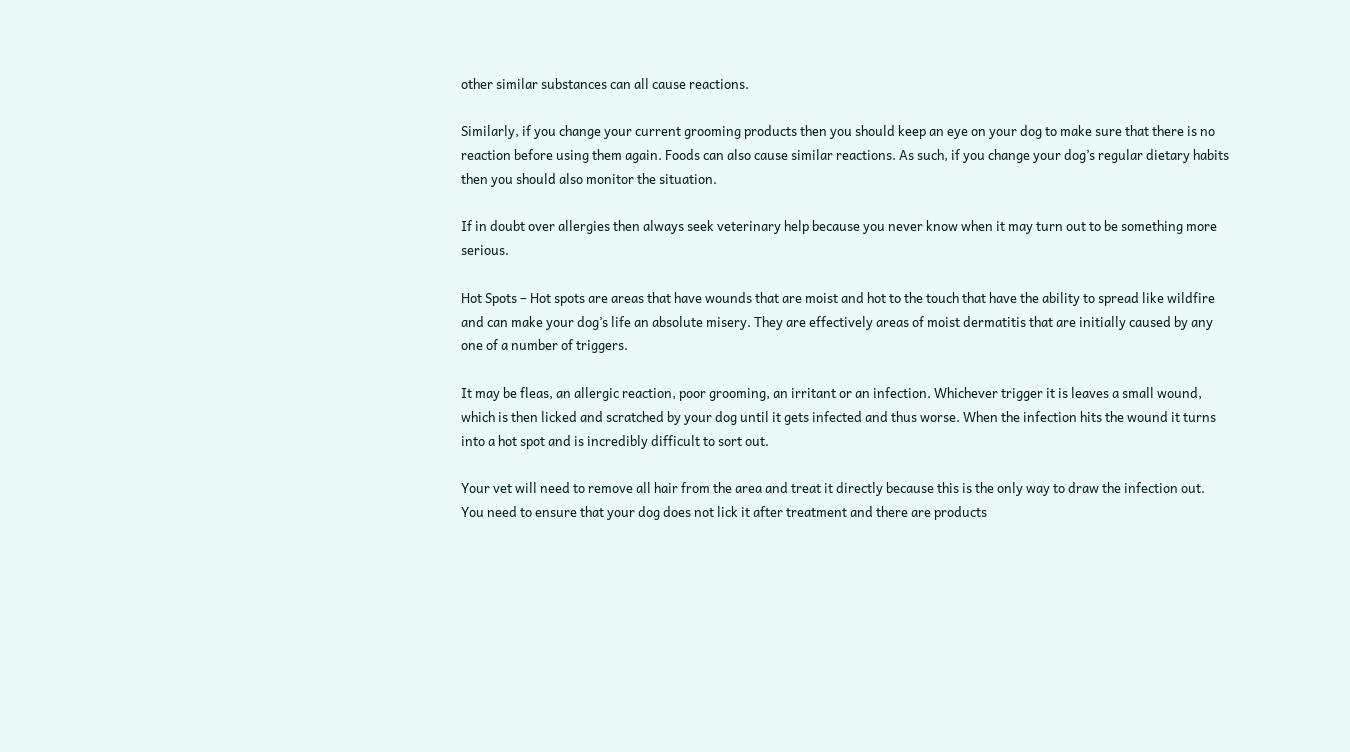other similar substances can all cause reactions.

Similarly, if you change your current grooming products then you should keep an eye on your dog to make sure that there is no reaction before using them again. Foods can also cause similar reactions. As such, if you change your dog’s regular dietary habits then you should also monitor the situation.

If in doubt over allergies then always seek veterinary help because you never know when it may turn out to be something more serious.

Hot Spots – Hot spots are areas that have wounds that are moist and hot to the touch that have the ability to spread like wildfire and can make your dog’s life an absolute misery. They are effectively areas of moist dermatitis that are initially caused by any one of a number of triggers.

It may be fleas, an allergic reaction, poor grooming, an irritant or an infection. Whichever trigger it is leaves a small wound, which is then licked and scratched by your dog until it gets infected and thus worse. When the infection hits the wound it turns into a hot spot and is incredibly difficult to sort out.

Your vet will need to remove all hair from the area and treat it directly because this is the only way to draw the infection out. You need to ensure that your dog does not lick it after treatment and there are products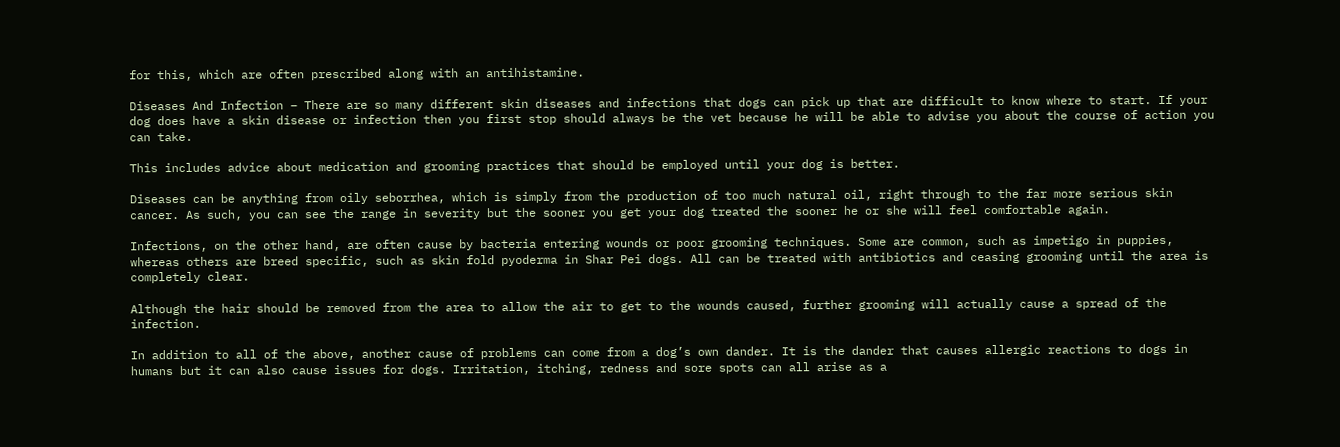for this, which are often prescribed along with an antihistamine.

Diseases And Infection – There are so many different skin diseases and infections that dogs can pick up that are difficult to know where to start. If your dog does have a skin disease or infection then you first stop should always be the vet because he will be able to advise you about the course of action you can take.

This includes advice about medication and grooming practices that should be employed until your dog is better.

Diseases can be anything from oily seborrhea, which is simply from the production of too much natural oil, right through to the far more serious skin cancer. As such, you can see the range in severity but the sooner you get your dog treated the sooner he or she will feel comfortable again.

Infections, on the other hand, are often cause by bacteria entering wounds or poor grooming techniques. Some are common, such as impetigo in puppies, whereas others are breed specific, such as skin fold pyoderma in Shar Pei dogs. All can be treated with antibiotics and ceasing grooming until the area is completely clear.

Although the hair should be removed from the area to allow the air to get to the wounds caused, further grooming will actually cause a spread of the infection.

In addition to all of the above, another cause of problems can come from a dog’s own dander. It is the dander that causes allergic reactions to dogs in humans but it can also cause issues for dogs. Irritation, itching, redness and sore spots can all arise as a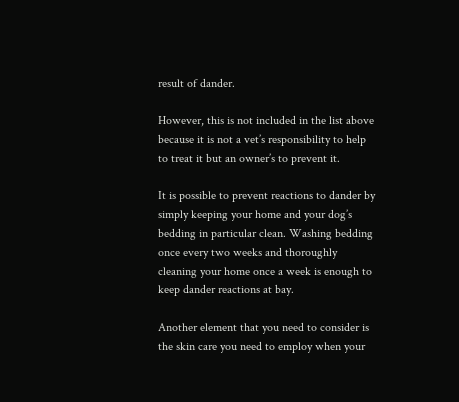result of dander.

However, this is not included in the list above because it is not a vet’s responsibility to help to treat it but an owner’s to prevent it.

It is possible to prevent reactions to dander by simply keeping your home and your dog’s bedding in particular clean. Washing bedding once every two weeks and thoroughly cleaning your home once a week is enough to keep dander reactions at bay.

Another element that you need to consider is the skin care you need to employ when your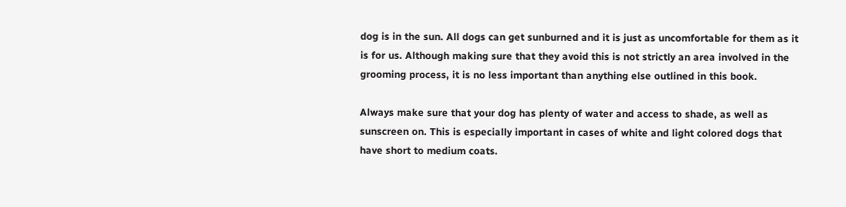dog is in the sun. All dogs can get sunburned and it is just as uncomfortable for them as it is for us. Although making sure that they avoid this is not strictly an area involved in the grooming process, it is no less important than anything else outlined in this book.

Always make sure that your dog has plenty of water and access to shade, as well as sunscreen on. This is especially important in cases of white and light colored dogs that have short to medium coats.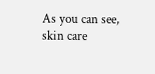As you can see, skin care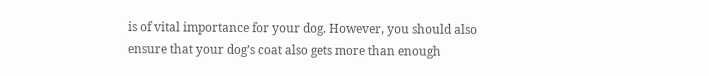is of vital importance for your dog. However, you should also ensure that your dog’s coat also gets more than enough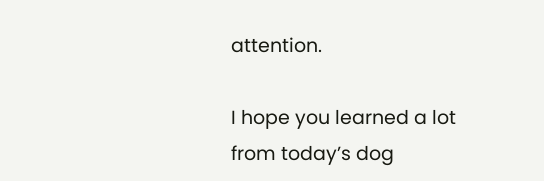attention.

I hope you learned a lot from today’s dog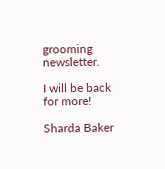grooming newsletter.

I will be back for more!

Sharda Baker